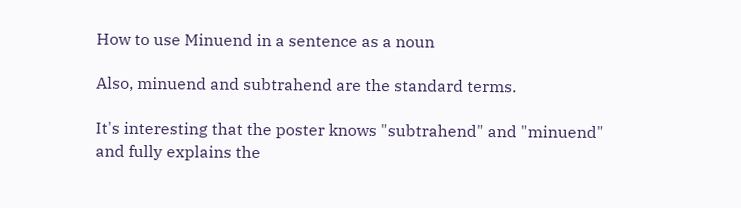How to use Minuend in a sentence as a noun

Also, minuend and subtrahend are the standard terms.

It's interesting that the poster knows "subtrahend" and "minuend" and fully explains the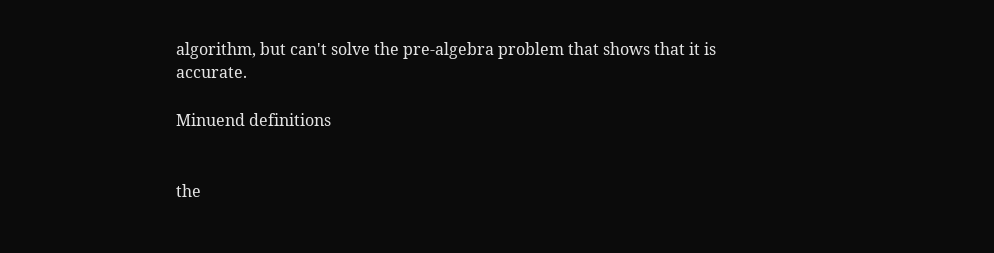algorithm, but can't solve the pre-algebra problem that shows that it is accurate.

Minuend definitions


the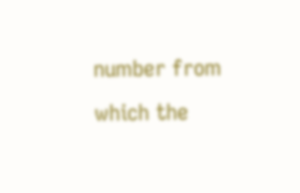number from which the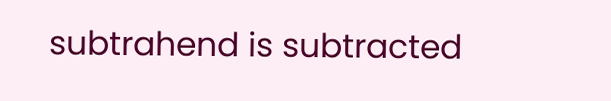subtrahend is subtracted